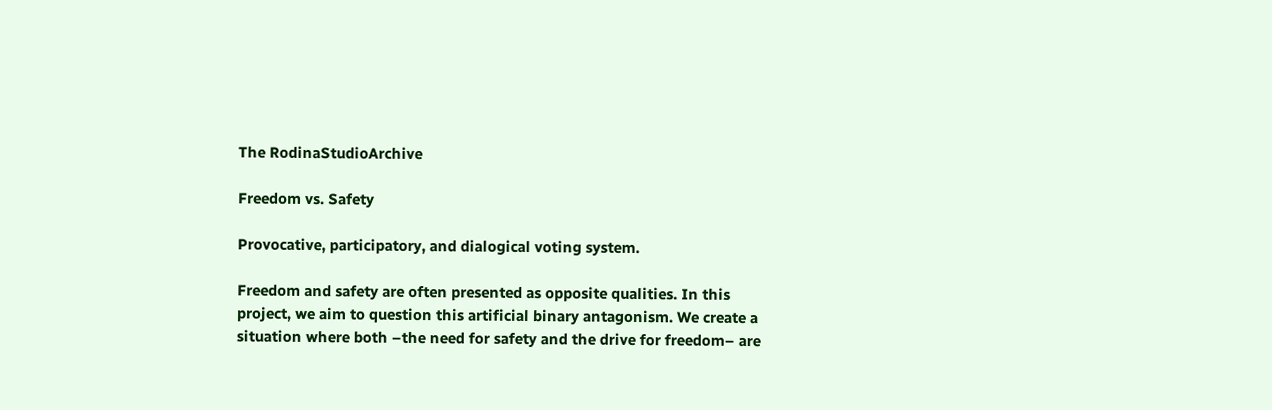The RodinaStudioArchive

Freedom vs. Safety

Provocative, participatory, and dialogical voting system.

Freedom and safety are often presented as opposite qualities. In this project, we aim to question this artificial binary antagonism. We create a situation where both –the need for safety and the drive for freedom– are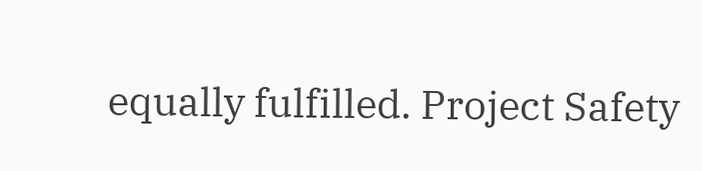equally fulfilled. Project Safety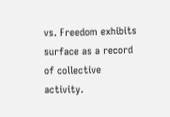vs. Freedom exhibits surface as a record of collective activity.